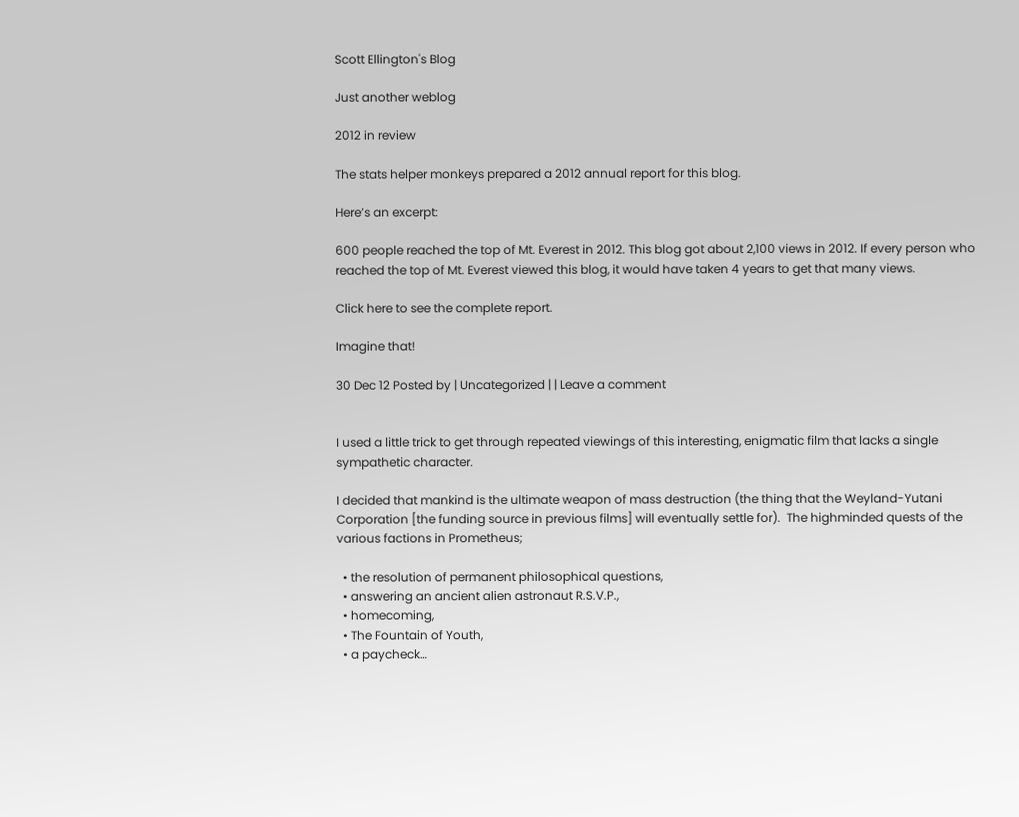Scott Ellington's Blog

Just another weblog

2012 in review

The stats helper monkeys prepared a 2012 annual report for this blog.

Here’s an excerpt:

600 people reached the top of Mt. Everest in 2012. This blog got about 2,100 views in 2012. If every person who reached the top of Mt. Everest viewed this blog, it would have taken 4 years to get that many views.

Click here to see the complete report.

Imagine that!

30 Dec 12 Posted by | Uncategorized | | Leave a comment


I used a little trick to get through repeated viewings of this interesting, enigmatic film that lacks a single sympathetic character.

I decided that mankind is the ultimate weapon of mass destruction (the thing that the Weyland-Yutani Corporation [the funding source in previous films] will eventually settle for).  The highminded quests of the various factions in Prometheus;

  • the resolution of permanent philosophical questions,
  • answering an ancient alien astronaut R.S.V.P.,
  • homecoming,
  • The Fountain of Youth,
  • a paycheck…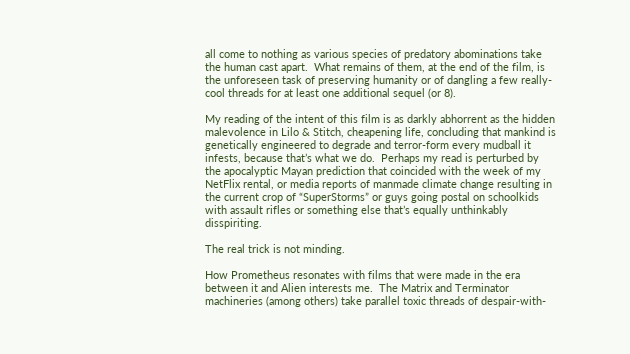all come to nothing as various species of predatory abominations take the human cast apart.  What remains of them, at the end of the film, is the unforeseen task of preserving humanity or of dangling a few really-cool threads for at least one additional sequel (or 8).

My reading of the intent of this film is as darkly abhorrent as the hidden malevolence in Lilo & Stitch, cheapening life, concluding that mankind is genetically engineered to degrade and terror-form every mudball it infests, because that’s what we do.  Perhaps my read is perturbed by the apocalyptic Mayan prediction that coincided with the week of my NetFlix rental, or media reports of manmade climate change resulting in the current crop of “SuperStorms” or guys going postal on schoolkids with assault rifles or something else that’s equally unthinkably disspiriting.

The real trick is not minding.

How Prometheus resonates with films that were made in the era between it and Alien interests me.  The Matrix and Terminator machineries (among others) take parallel toxic threads of despair-with-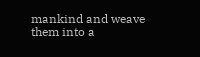mankind and weave them into a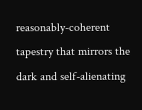reasonably-coherent tapestry that mirrors the dark and self-alienating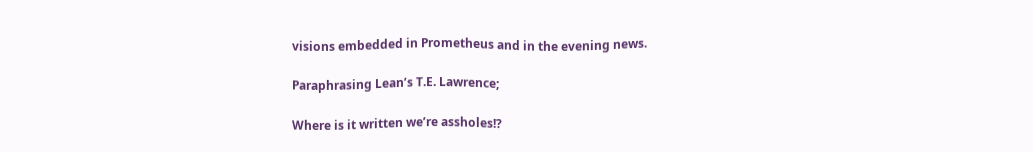visions embedded in Prometheus and in the evening news.

Paraphrasing Lean’s T.E. Lawrence;

Where is it written we’re assholes!?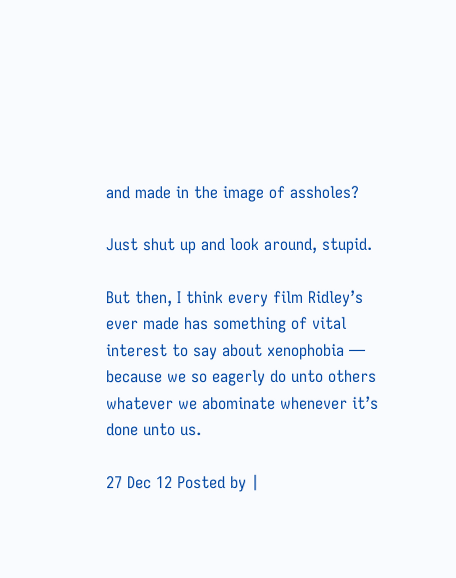and made in the image of assholes?

Just shut up and look around, stupid.

But then, I think every film Ridley’s ever made has something of vital interest to say about xenophobia — because we so eagerly do unto others whatever we abominate whenever it’s done unto us.

27 Dec 12 Posted by |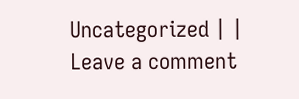Uncategorized | | Leave a comment